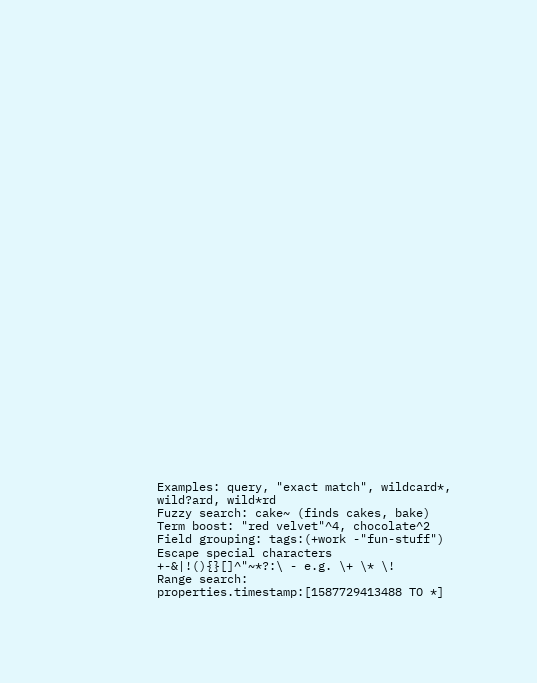Examples: query, "exact match", wildcard*, wild?ard, wild*rd
Fuzzy search: cake~ (finds cakes, bake)
Term boost: "red velvet"^4, chocolate^2
Field grouping: tags:(+work -"fun-stuff")
Escape special characters +-&|!(){}[]^"~*?:\ - e.g. \+ \* \!
Range search: properties.timestamp:[1587729413488 TO *]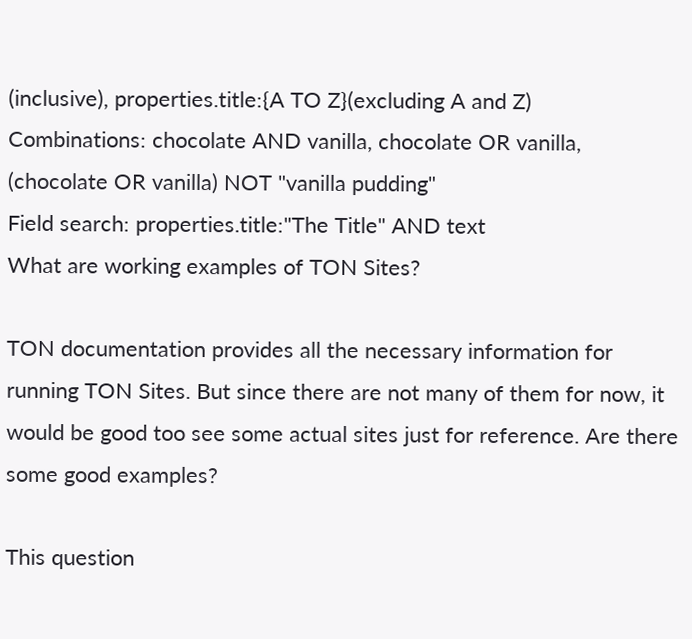(inclusive), properties.title:{A TO Z}(excluding A and Z)
Combinations: chocolate AND vanilla, chocolate OR vanilla, (chocolate OR vanilla) NOT "vanilla pudding"
Field search: properties.title:"The Title" AND text
What are working examples of TON Sites?

TON documentation provides all the necessary information for running TON Sites. But since there are not many of them for now, it would be good too see some actual sites just for reference. Are there some good examples?

This question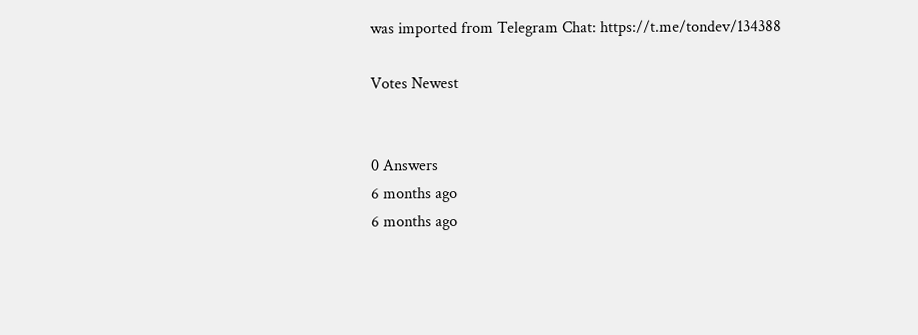was imported from Telegram Chat: https://t.me/tondev/134388

Votes Newest


0 Answers
6 months ago
6 months ago